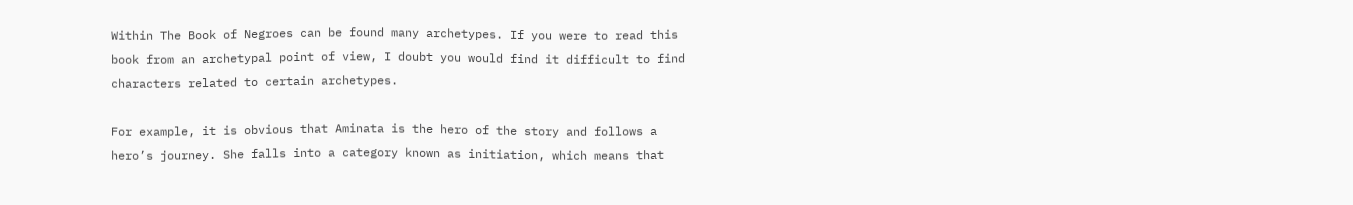Within The Book of Negroes can be found many archetypes. If you were to read this book from an archetypal point of view, I doubt you would find it difficult to find characters related to certain archetypes.

For example, it is obvious that Aminata is the hero of the story and follows a hero’s journey. She falls into a category known as initiation, which means that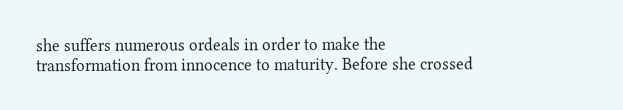she suffers numerous ordeals in order to make the transformation from innocence to maturity. Before she crossed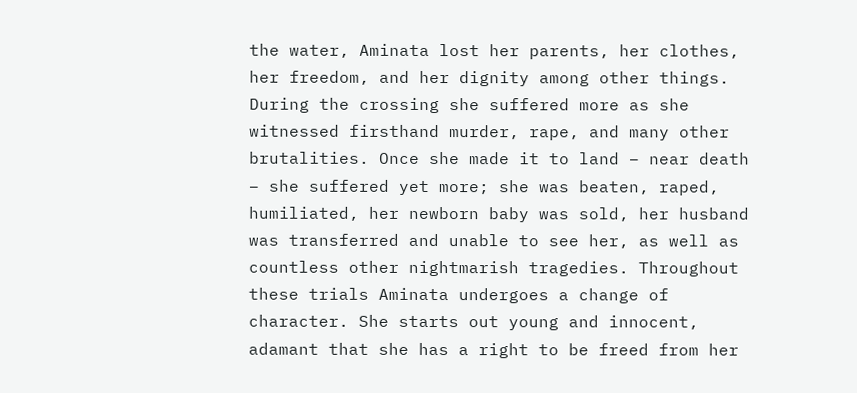the water, Aminata lost her parents, her clothes, her freedom, and her dignity among other things. During the crossing she suffered more as she witnessed firsthand murder, rape, and many other brutalities. Once she made it to land – near death – she suffered yet more; she was beaten, raped, humiliated, her newborn baby was sold, her husband was transferred and unable to see her, as well as countless other nightmarish tragedies. Throughout these trials Aminata undergoes a change of character. She starts out young and innocent, adamant that she has a right to be freed from her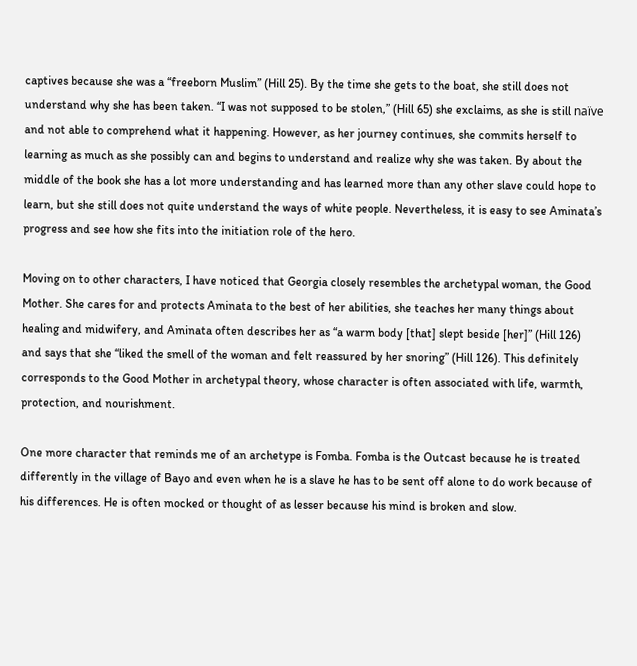captives because she was a “freeborn Muslim” (Hill 25). By the time she gets to the boat, she still does not understand why she has been taken. “I was not supposed to be stolen,” (Hill 65) she exclaims, as she is still naïve and not able to comprehend what it happening. However, as her journey continues, she commits herself to learning as much as she possibly can and begins to understand and realize why she was taken. By about the middle of the book she has a lot more understanding and has learned more than any other slave could hope to learn, but she still does not quite understand the ways of white people. Nevertheless, it is easy to see Aminata’s progress and see how she fits into the initiation role of the hero.

Moving on to other characters, I have noticed that Georgia closely resembles the archetypal woman, the Good Mother. She cares for and protects Aminata to the best of her abilities, she teaches her many things about healing and midwifery, and Aminata often describes her as “a warm body [that] slept beside [her]” (Hill 126) and says that she “liked the smell of the woman and felt reassured by her snoring” (Hill 126). This definitely corresponds to the Good Mother in archetypal theory, whose character is often associated with life, warmth, protection, and nourishment.

One more character that reminds me of an archetype is Fomba. Fomba is the Outcast because he is treated differently in the village of Bayo and even when he is a slave he has to be sent off alone to do work because of his differences. He is often mocked or thought of as lesser because his mind is broken and slow.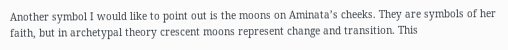Another symbol I would like to point out is the moons on Aminata’s cheeks. They are symbols of her faith, but in archetypal theory crescent moons represent change and transition. This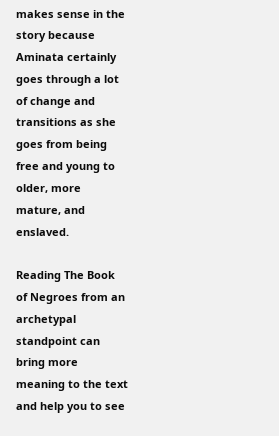makes sense in the story because Aminata certainly goes through a lot of change and transitions as she goes from being free and young to older, more mature, and enslaved.

Reading The Book of Negroes from an archetypal standpoint can bring more meaning to the text and help you to see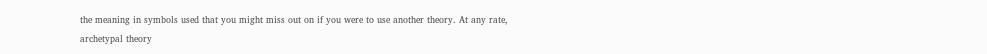the meaning in symbols used that you might miss out on if you were to use another theory. At any rate, archetypal theory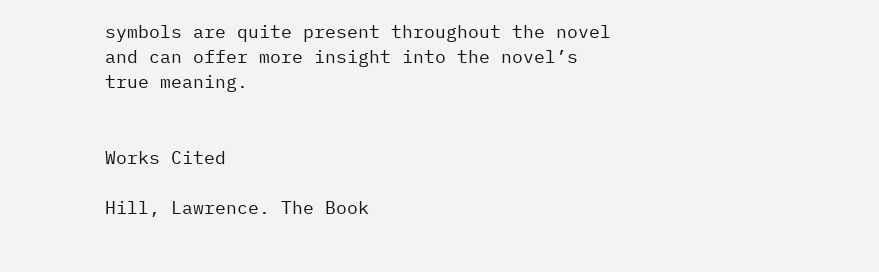symbols are quite present throughout the novel and can offer more insight into the novel’s true meaning.


Works Cited

Hill, Lawrence. The Book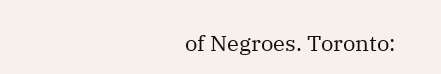of Negroes. Toronto: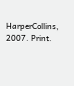HarperCollins, 2007. Print.